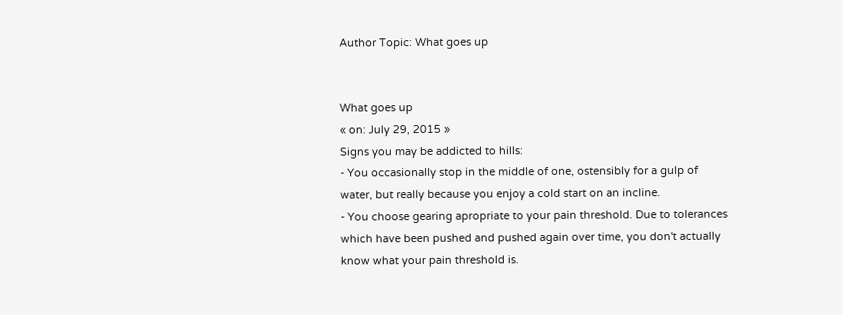Author Topic: What goes up


What goes up
« on: July 29, 2015 »
Signs you may be addicted to hills:
- You occasionally stop in the middle of one, ostensibly for a gulp of water, but really because you enjoy a cold start on an incline.
- You choose gearing apropriate to your pain threshold. Due to tolerances which have been pushed and pushed again over time, you don't actually know what your pain threshold is.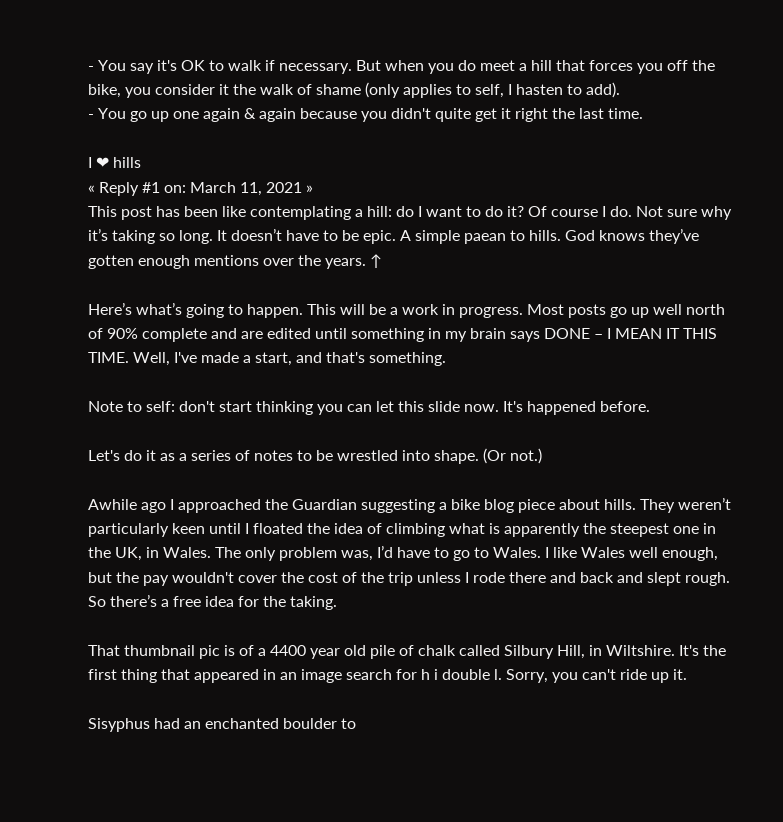- You say it's OK to walk if necessary. But when you do meet a hill that forces you off the bike, you consider it the walk of shame (only applies to self, I hasten to add).
- You go up one again & again because you didn't quite get it right the last time.

I ❤ hills
« Reply #1 on: March 11, 2021 »
This post has been like contemplating a hill: do I want to do it? Of course I do. Not sure why it’s taking so long. It doesn’t have to be epic. A simple paean to hills. God knows they’ve gotten enough mentions over the years. ↑

Here’s what’s going to happen. This will be a work in progress. Most posts go up well north of 90% complete and are edited until something in my brain says DONE – I MEAN IT THIS TIME. Well, I've made a start, and that's something.

Note to self: don't start thinking you can let this slide now. It's happened before.

Let's do it as a series of notes to be wrestled into shape. (Or not.)

Awhile ago I approached the Guardian suggesting a bike blog piece about hills. They weren’t particularly keen until I floated the idea of climbing what is apparently the steepest one in the UK, in Wales. The only problem was, I’d have to go to Wales. I like Wales well enough, but the pay wouldn't cover the cost of the trip unless I rode there and back and slept rough. So there’s a free idea for the taking.

That thumbnail pic is of a 4400 year old pile of chalk called Silbury Hill, in Wiltshire. It's the first thing that appeared in an image search for h i double l. Sorry, you can't ride up it.

Sisyphus had an enchanted boulder to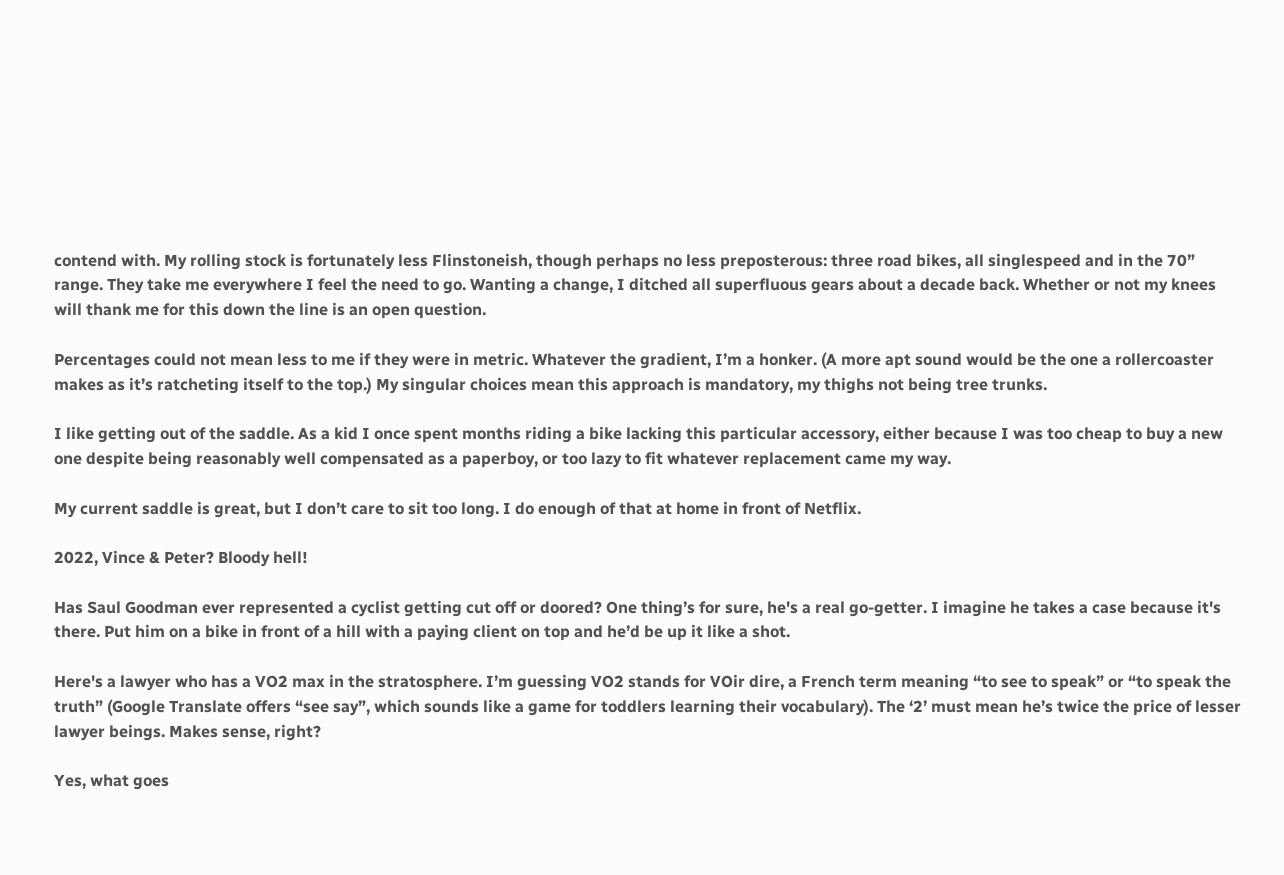contend with. My rolling stock is fortunately less Flinstoneish, though perhaps no less preposterous: three road bikes, all singlespeed and in the 70” range. They take me everywhere I feel the need to go. Wanting a change, I ditched all superfluous gears about a decade back. Whether or not my knees will thank me for this down the line is an open question.

Percentages could not mean less to me if they were in metric. Whatever the gradient, I’m a honker. (A more apt sound would be the one a rollercoaster makes as it’s ratcheting itself to the top.) My singular choices mean this approach is mandatory, my thighs not being tree trunks.

I like getting out of the saddle. As a kid I once spent months riding a bike lacking this particular accessory, either because I was too cheap to buy a new one despite being reasonably well compensated as a paperboy, or too lazy to fit whatever replacement came my way.

My current saddle is great, but I don’t care to sit too long. I do enough of that at home in front of Netflix.

2022, Vince & Peter? Bloody hell!

Has Saul Goodman ever represented a cyclist getting cut off or doored? One thing’s for sure, he's a real go-getter. I imagine he takes a case because it's there. Put him on a bike in front of a hill with a paying client on top and he’d be up it like a shot.

Here's a lawyer who has a VO2 max in the stratosphere. I’m guessing VO2 stands for VOir dire, a French term meaning “to see to speak” or “to speak the truth” (Google Translate offers “see say”, which sounds like a game for toddlers learning their vocabulary). The ‘2’ must mean he’s twice the price of lesser lawyer beings. Makes sense, right?

Yes, what goes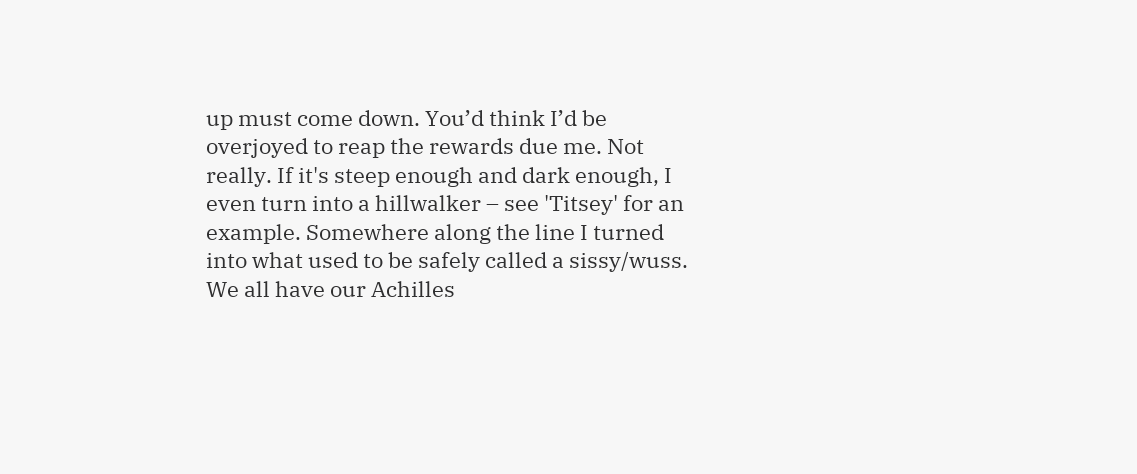up must come down. You’d think I’d be overjoyed to reap the rewards due me. Not really. If it's steep enough and dark enough, I even turn into a hillwalker – see 'Titsey' for an example. Somewhere along the line I turned into what used to be safely called a sissy/wuss. We all have our Achilles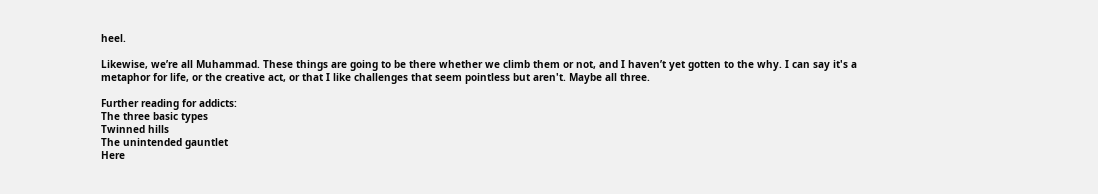heel.

Likewise, we’re all Muhammad. These things are going to be there whether we climb them or not, and I haven’t yet gotten to the why. I can say it's a metaphor for life, or the creative act, or that I like challenges that seem pointless but aren't. Maybe all three.

Further reading for addicts:
The three basic types
Twinned hills
The unintended gauntlet
Here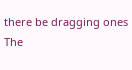there be dragging ones
The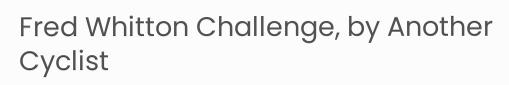Fred Whitton Challenge, by Another Cyclist